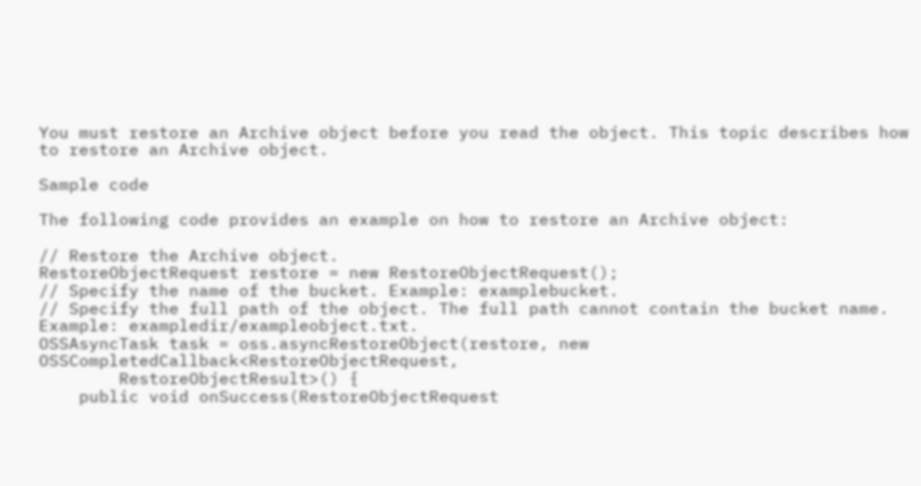You must restore an Archive object before you read the object. This topic describes how to restore an Archive object.

Sample code

The following code provides an example on how to restore an Archive object:

// Restore the Archive object.
RestoreObjectRequest restore = new RestoreObjectRequest();
// Specify the name of the bucket. Example: examplebucket.
// Specify the full path of the object. The full path cannot contain the bucket name. Example: exampledir/exampleobject.txt.
OSSAsyncTask task = oss.asyncRestoreObject(restore, new OSSCompletedCallback<RestoreObjectRequest,
        RestoreObjectResult>() {
    public void onSuccess(RestoreObjectRequest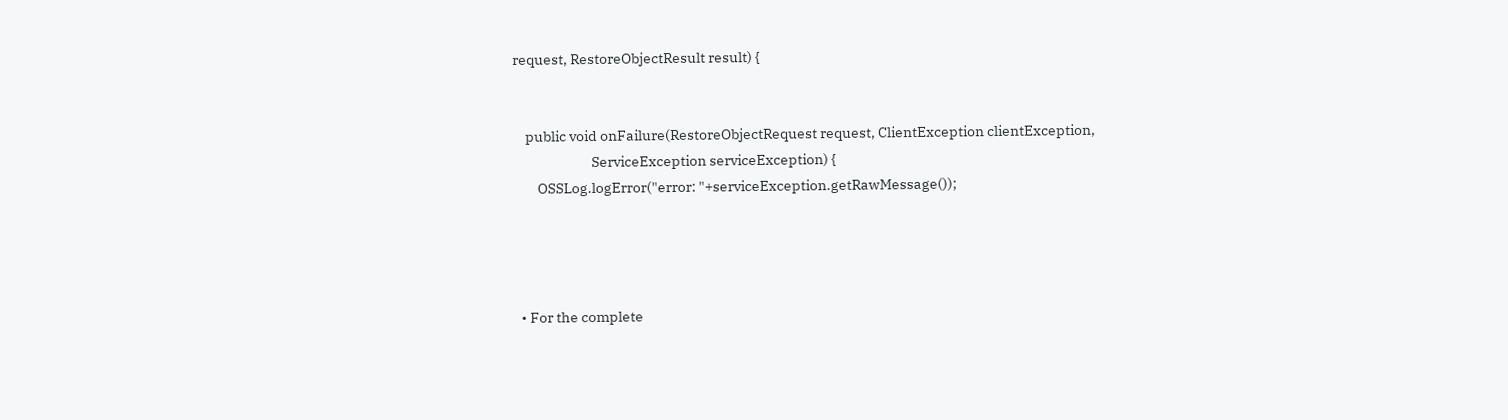request, RestoreObjectResult result) {


    public void onFailure(RestoreObjectRequest request, ClientException clientException,
                          ServiceException serviceException) {
        OSSLog.logError("error: "+serviceException.getRawMessage());




  • For the complete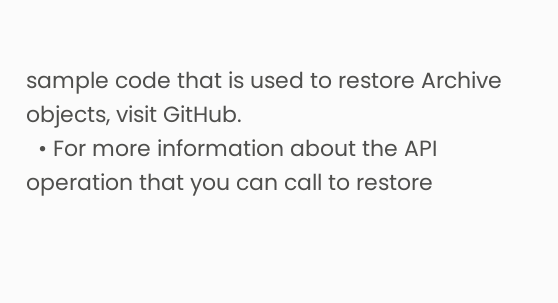sample code that is used to restore Archive objects, visit GitHub.
  • For more information about the API operation that you can call to restore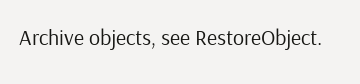Archive objects, see RestoreObject.